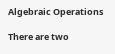Algebraic Operations

There are two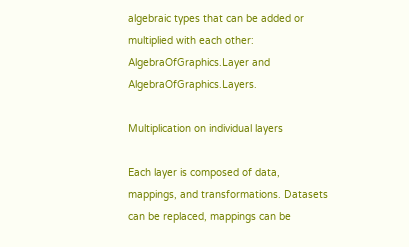algebraic types that can be added or multiplied with each other: AlgebraOfGraphics.Layer and AlgebraOfGraphics.Layers.

Multiplication on individual layers

Each layer is composed of data, mappings, and transformations. Datasets can be replaced, mappings can be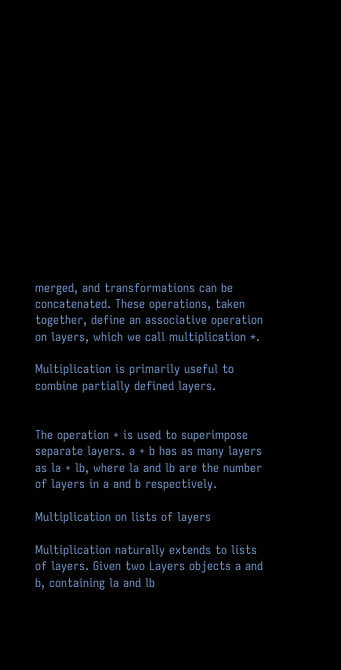merged, and transformations can be concatenated. These operations, taken together, define an associative operation on layers, which we call multiplication *.

Multiplication is primarily useful to combine partially defined layers.


The operation + is used to superimpose separate layers. a + b has as many layers as la + lb, where la and lb are the number of layers in a and b respectively.

Multiplication on lists of layers

Multiplication naturally extends to lists of layers. Given two Layers objects a and b, containing la and lb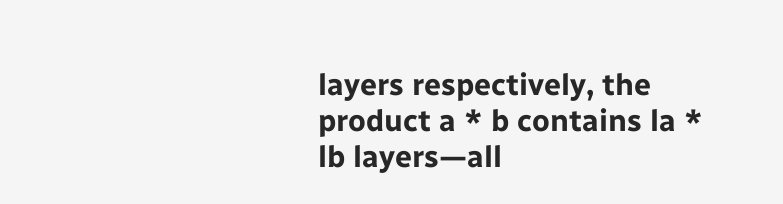layers respectively, the product a * b contains la * lb layers—all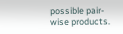possible pair-wise products.